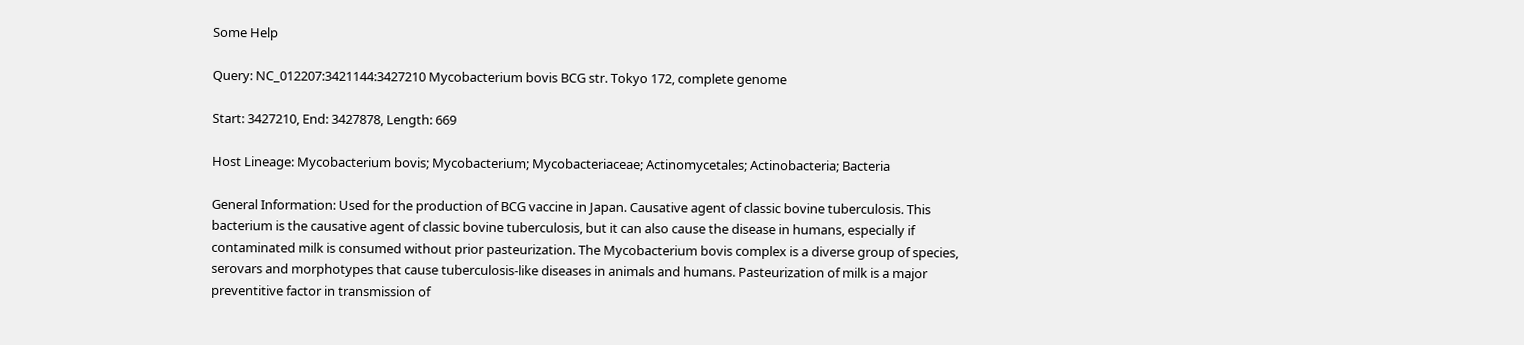Some Help

Query: NC_012207:3421144:3427210 Mycobacterium bovis BCG str. Tokyo 172, complete genome

Start: 3427210, End: 3427878, Length: 669

Host Lineage: Mycobacterium bovis; Mycobacterium; Mycobacteriaceae; Actinomycetales; Actinobacteria; Bacteria

General Information: Used for the production of BCG vaccine in Japan. Causative agent of classic bovine tuberculosis. This bacterium is the causative agent of classic bovine tuberculosis, but it can also cause the disease in humans, especially if contaminated milk is consumed without prior pasteurization. The Mycobacterium bovis complex is a diverse group of species, serovars and morphotypes that cause tuberculosis-like diseases in animals and humans. Pasteurization of milk is a major preventitive factor in transmission of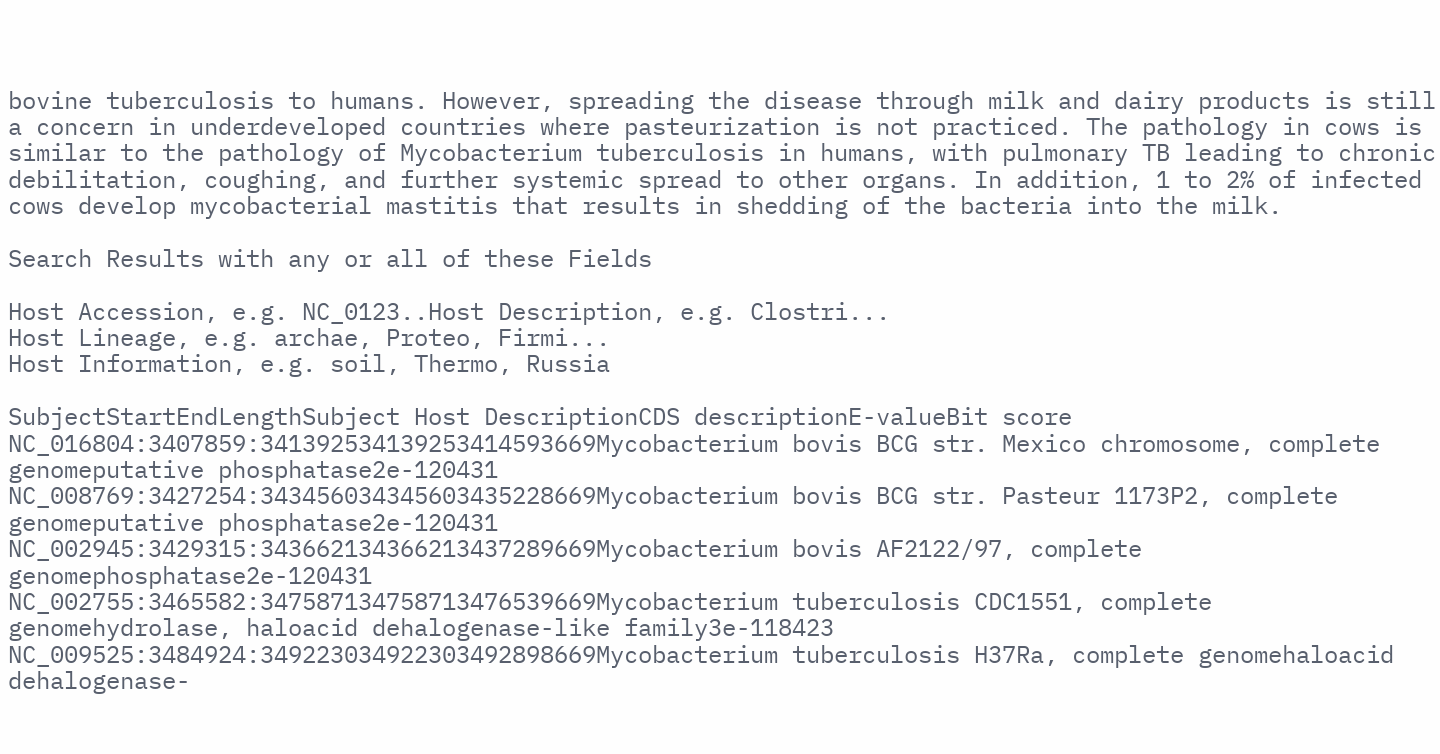bovine tuberculosis to humans. However, spreading the disease through milk and dairy products is still a concern in underdeveloped countries where pasteurization is not practiced. The pathology in cows is similar to the pathology of Mycobacterium tuberculosis in humans, with pulmonary TB leading to chronic debilitation, coughing, and further systemic spread to other organs. In addition, 1 to 2% of infected cows develop mycobacterial mastitis that results in shedding of the bacteria into the milk.

Search Results with any or all of these Fields

Host Accession, e.g. NC_0123..Host Description, e.g. Clostri...
Host Lineage, e.g. archae, Proteo, Firmi...
Host Information, e.g. soil, Thermo, Russia

SubjectStartEndLengthSubject Host DescriptionCDS descriptionE-valueBit score
NC_016804:3407859:341392534139253414593669Mycobacterium bovis BCG str. Mexico chromosome, complete genomeputative phosphatase2e-120431
NC_008769:3427254:343456034345603435228669Mycobacterium bovis BCG str. Pasteur 1173P2, complete genomeputative phosphatase2e-120431
NC_002945:3429315:343662134366213437289669Mycobacterium bovis AF2122/97, complete genomephosphatase2e-120431
NC_002755:3465582:347587134758713476539669Mycobacterium tuberculosis CDC1551, complete genomehydrolase, haloacid dehalogenase-like family3e-118423
NC_009525:3484924:349223034922303492898669Mycobacterium tuberculosis H37Ra, complete genomehaloacid dehalogenase-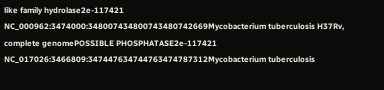like family hydrolase2e-117421
NC_000962:3474000:348007434800743480742669Mycobacterium tuberculosis H37Rv, complete genomePOSSIBLE PHOSPHATASE2e-117421
NC_017026:3466809:347447634744763474787312Mycobacterium tuberculosis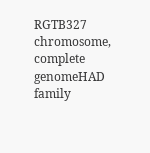RGTB327 chromosome, complete genomeHAD family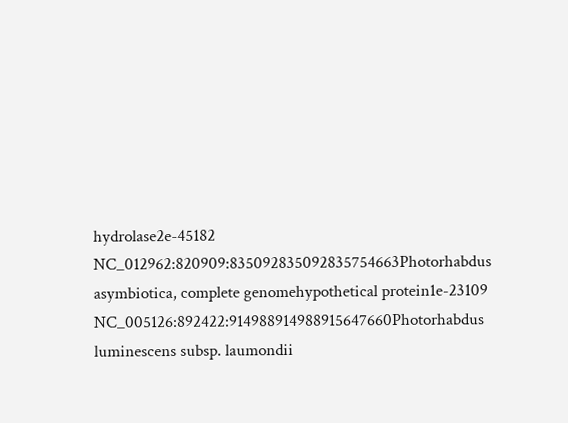hydrolase2e-45182
NC_012962:820909:835092835092835754663Photorhabdus asymbiotica, complete genomehypothetical protein1e-23109
NC_005126:892422:914988914988915647660Photorhabdus luminescens subsp. laumondii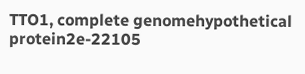TTO1, complete genomehypothetical protein2e-22105